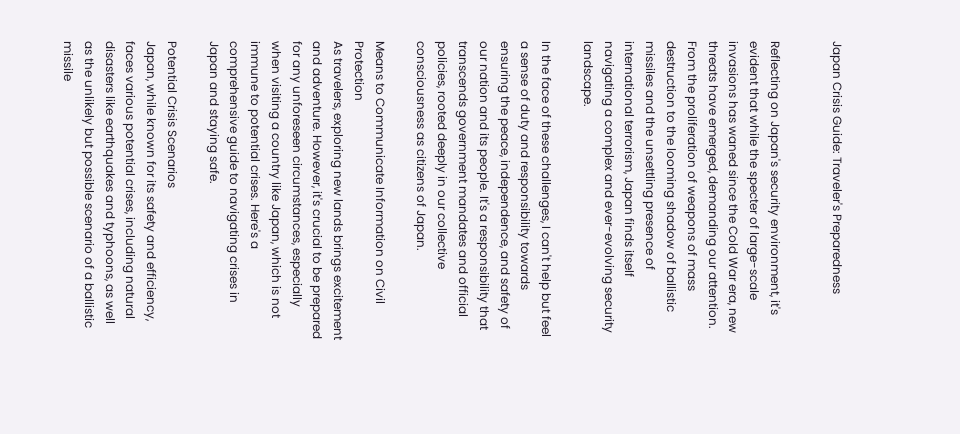Japan Crisis Guide: Traveler's Preparedness


Reflecting on Japan's security environment, it's evident that while the specter of large-scale invasions has waned since the Cold War era, new threats have emerged, demanding our attention. From the proliferation of weapons of mass destruction to the looming shadow of ballistic missiles and the unsettling presence of international terrorism, Japan finds itself navigating a complex and ever-evolving security landscape.

In the face of these challenges, I can't help but feel a sense of duty and responsibility towards ensuring the peace, independence, and safety of our nation and its people. It's a responsibility that transcends government mandates and official policies, rooted deeply in our collective consciousness as citizens of Japan.

Means to Communicate Information on Civil Protection
As travelers, exploring new lands brings excitement and adventure. However, it's crucial to be prepared for any unforeseen circumstances, especially when visiting a country like Japan, which is not immune to potential crises. Here's a comprehensive guide to navigating crises in Japan and staying safe.

Potential Crisis Scenarios
Japan, while known for its safety and efficiency, faces various potential crises, including natural disasters like earthquakes and typhoons, as well as the unlikely but possible scenario of a ballistic missile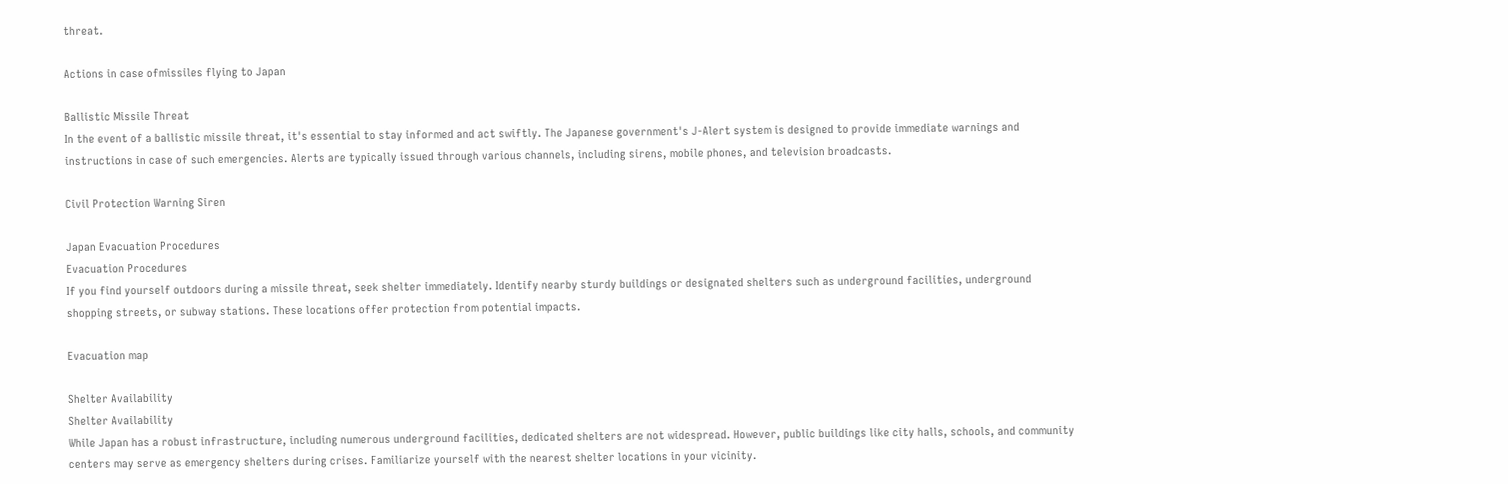threat.

Actions in case ofmissiles flying to Japan

Ballistic Missile Threat
In the event of a ballistic missile threat, it's essential to stay informed and act swiftly. The Japanese government's J-Alert system is designed to provide immediate warnings and instructions in case of such emergencies. Alerts are typically issued through various channels, including sirens, mobile phones, and television broadcasts.

Civil Protection Warning Siren

Japan Evacuation Procedures
Evacuation Procedures
If you find yourself outdoors during a missile threat, seek shelter immediately. Identify nearby sturdy buildings or designated shelters such as underground facilities, underground shopping streets, or subway stations. These locations offer protection from potential impacts.

Evacuation map

Shelter Availability
Shelter Availability
While Japan has a robust infrastructure, including numerous underground facilities, dedicated shelters are not widespread. However, public buildings like city halls, schools, and community centers may serve as emergency shelters during crises. Familiarize yourself with the nearest shelter locations in your vicinity.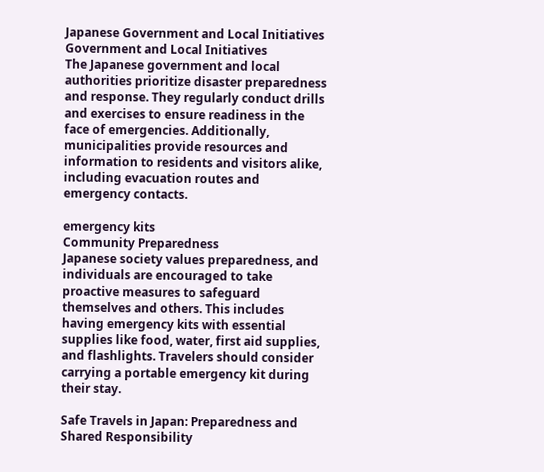Japanese Government and Local Initiatives
Government and Local Initiatives
The Japanese government and local authorities prioritize disaster preparedness and response. They regularly conduct drills and exercises to ensure readiness in the face of emergencies. Additionally, municipalities provide resources and information to residents and visitors alike, including evacuation routes and emergency contacts.

emergency kits
Community Preparedness
Japanese society values preparedness, and individuals are encouraged to take proactive measures to safeguard themselves and others. This includes having emergency kits with essential supplies like food, water, first aid supplies, and flashlights. Travelers should consider carrying a portable emergency kit during their stay.

Safe Travels in Japan: Preparedness and Shared Responsibility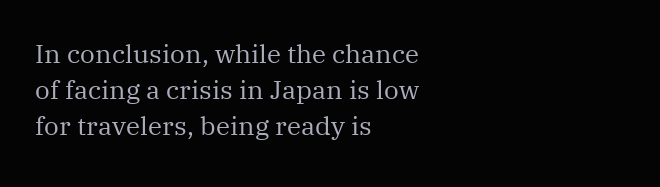In conclusion, while the chance of facing a crisis in Japan is low for travelers, being ready is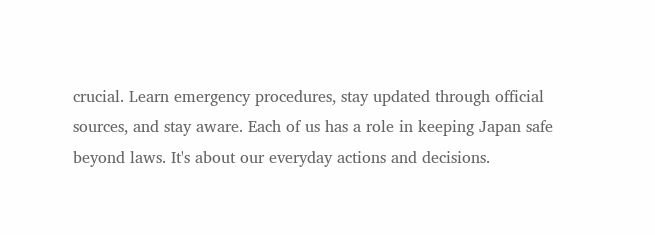crucial. Learn emergency procedures, stay updated through official sources, and stay aware. Each of us has a role in keeping Japan safe beyond laws. It's about our everyday actions and decisions.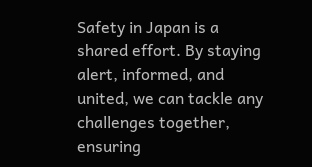Safety in Japan is a shared effort. By staying alert, informed, and united, we can tackle any challenges together, ensuring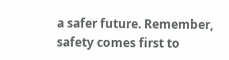a safer future. Remember, safety comes first to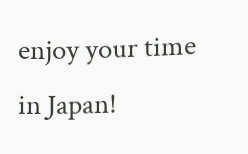enjoy your time in Japan!